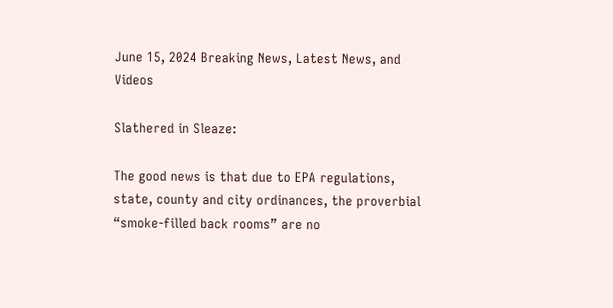June 15, 2024 Breaking News, Latest News, and Videos

Slathered in Sleaze:

The good news is that due to EPA regulations, state, county and city ordinances, the proverbial “smoke-filled back rooms” are no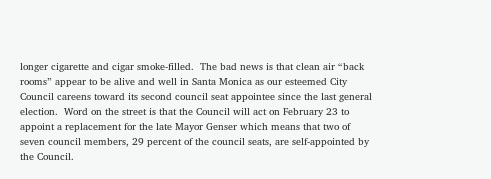longer cigarette and cigar smoke-filled.  The bad news is that clean air “back rooms” appear to be alive and well in Santa Monica as our esteemed City Council careens toward its second council seat appointee since the last general election.  Word on the street is that the Council will act on February 23 to appoint a replacement for the late Mayor Genser which means that two of seven council members, 29 percent of the council seats, are self-appointed by the Council.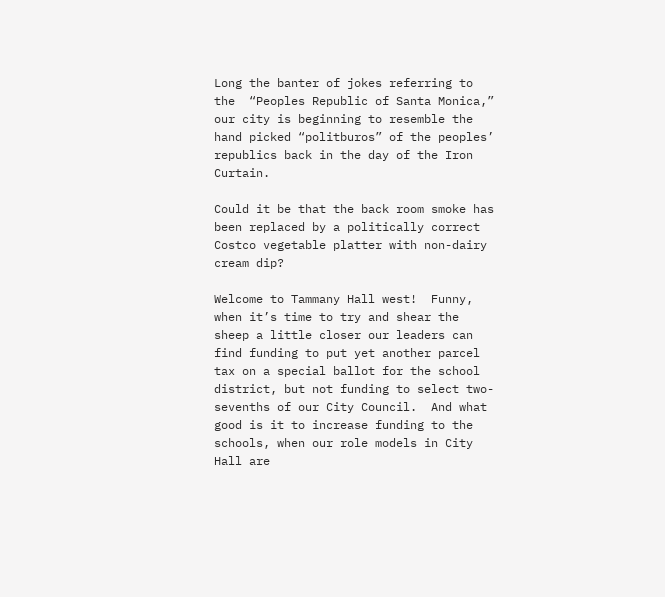Long the banter of jokes referring to the  “Peoples Republic of Santa Monica,” our city is beginning to resemble the hand picked “politburos” of the peoples’ republics back in the day of the Iron Curtain.

Could it be that the back room smoke has been replaced by a politically correct Costco vegetable platter with non-dairy cream dip?

Welcome to Tammany Hall west!  Funny, when it’s time to try and shear the sheep a little closer our leaders can find funding to put yet another parcel tax on a special ballot for the school district, but not funding to select two-sevenths of our City Council.  And what good is it to increase funding to the schools, when our role models in City Hall are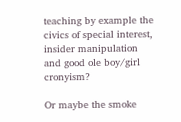teaching by example the civics of special interest, insider manipulation and good ole boy/girl cronyism?

Or maybe the smoke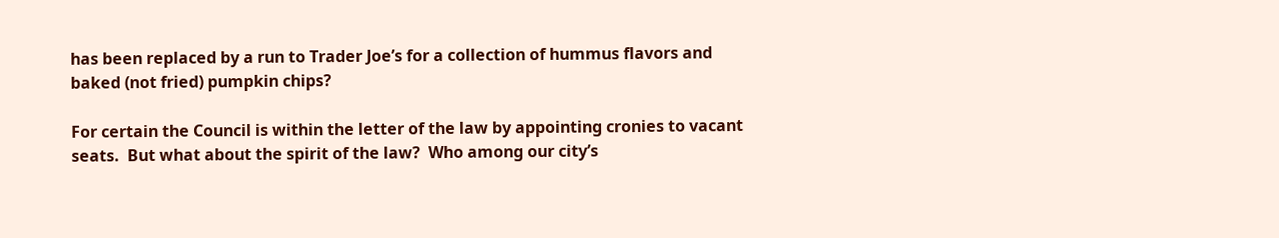has been replaced by a run to Trader Joe’s for a collection of hummus flavors and baked (not fried) pumpkin chips?

For certain the Council is within the letter of the law by appointing cronies to vacant seats.  But what about the spirit of the law?  Who among our city’s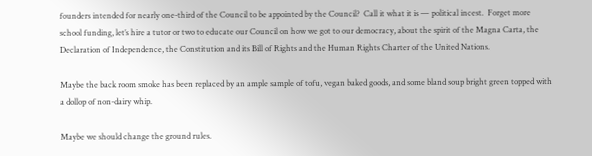founders intended for nearly one-third of the Council to be appointed by the Council?  Call it what it is — political incest.  Forget more school funding, let’s hire a tutor or two to educate our Council on how we got to our democracy, about the spirit of the Magna Carta, the Declaration of Independence, the Constitution and its Bill of Rights and the Human Rights Charter of the United Nations.

Maybe the back room smoke has been replaced by an ample sample of tofu, vegan baked goods, and some bland soup bright green topped with a dollop of non-dairy whip.

Maybe we should change the ground rules.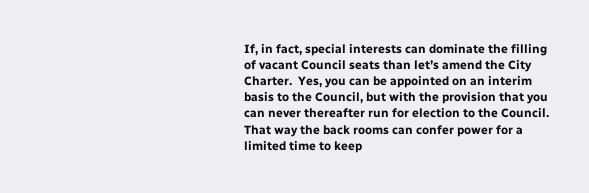If, in fact, special interests can dominate the filling of vacant Council seats than let’s amend the City Charter.  Yes, you can be appointed on an interim basis to the Council, but with the provision that you can never thereafter run for election to the Council.  That way the back rooms can confer power for a limited time to keep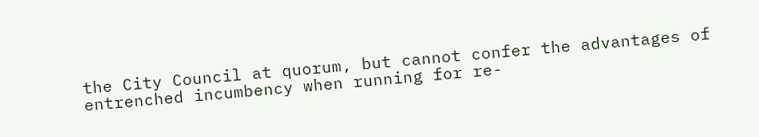the City Council at quorum, but cannot confer the advantages of entrenched incumbency when running for re-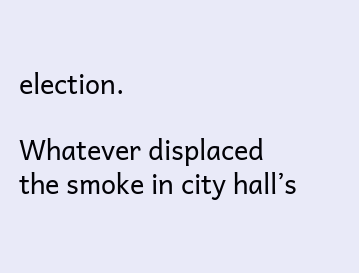election.

Whatever displaced the smoke in city hall’s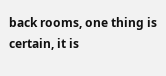back rooms, one thing is certain, it is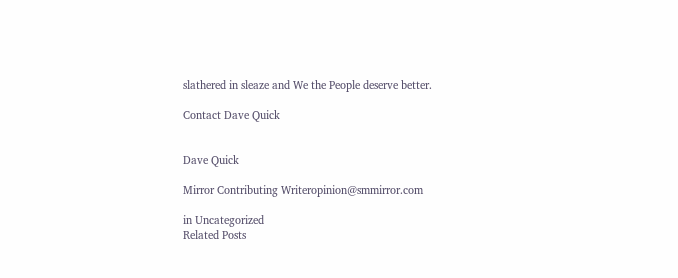slathered in sleaze and We the People deserve better.

Contact Dave Quick


Dave Quick

Mirror Contributing Writeropinion@smmirror.com

in Uncategorized
Related Posts